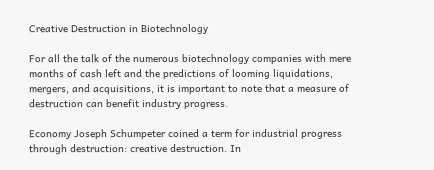Creative Destruction in Biotechnology

For all the talk of the numerous biotechnology companies with mere months of cash left and the predictions of looming liquidations, mergers, and acquisitions, it is important to note that a measure of destruction can benefit industry progress.

Economy Joseph Schumpeter coined a term for industrial progress through destruction: creative destruction. In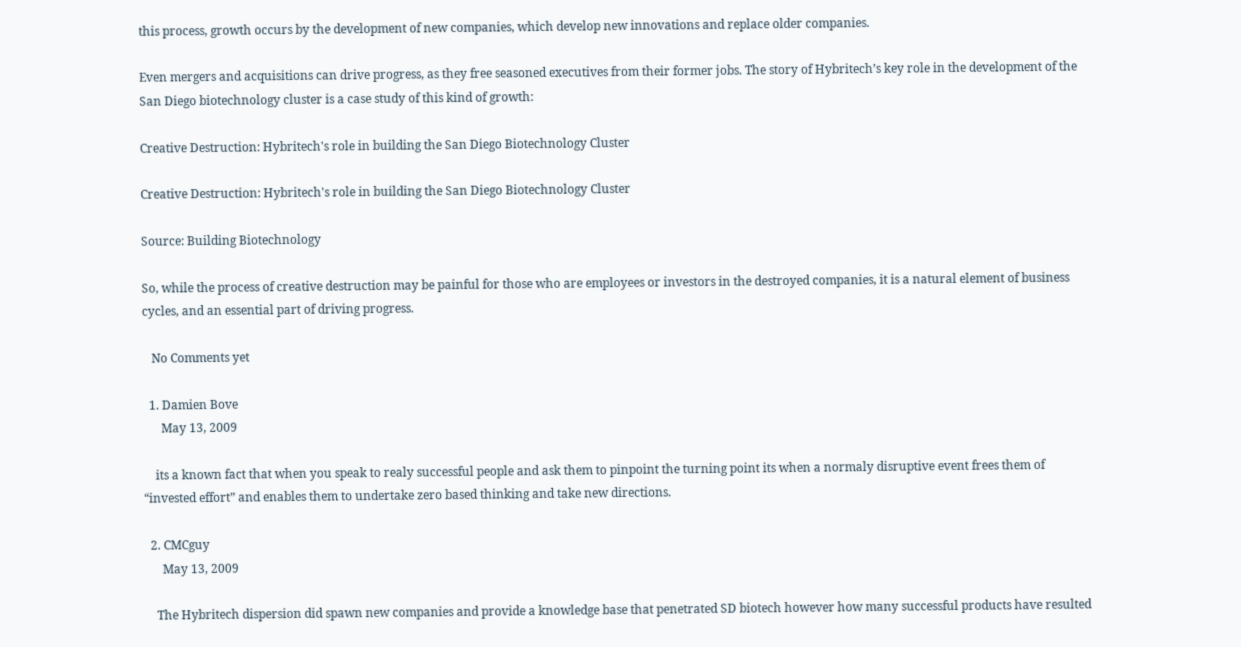this process, growth occurs by the development of new companies, which develop new innovations and replace older companies.

Even mergers and acquisitions can drive progress, as they free seasoned executives from their former jobs. The story of Hybritech’s key role in the development of the San Diego biotechnology cluster is a case study of this kind of growth:

Creative Destruction: Hybritech's role in building the San Diego Biotechnology Cluster

Creative Destruction: Hybritech's role in building the San Diego Biotechnology Cluster

Source: Building Biotechnology

So, while the process of creative destruction may be painful for those who are employees or investors in the destroyed companies, it is a natural element of business cycles, and an essential part of driving progress.

   No Comments yet

  1. Damien Bove
      May 13, 2009

    its a known fact that when you speak to realy successful people and ask them to pinpoint the turning point its when a normaly disruptive event frees them of “invested effort” and enables them to undertake zero based thinking and take new directions.

  2. CMCguy
      May 13, 2009

    The Hybritech dispersion did spawn new companies and provide a knowledge base that penetrated SD biotech however how many successful products have resulted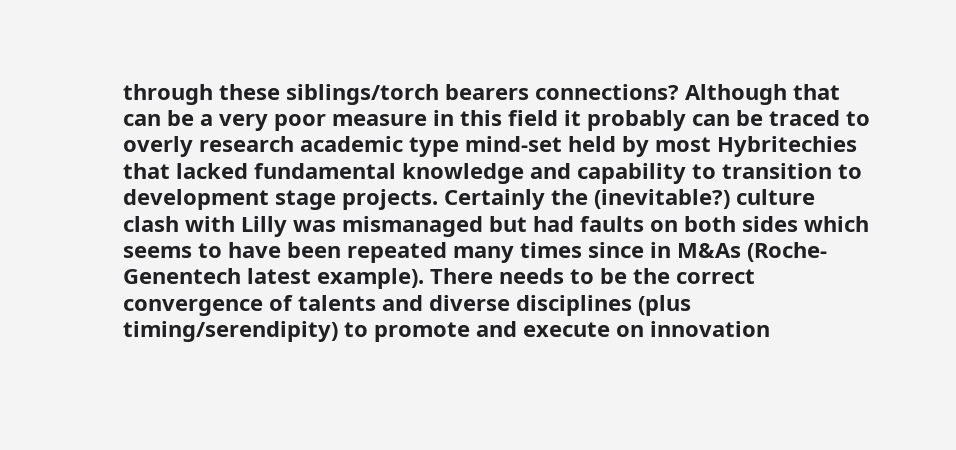through these siblings/torch bearers connections? Although that can be a very poor measure in this field it probably can be traced to overly research academic type mind-set held by most Hybritechies that lacked fundamental knowledge and capability to transition to development stage projects. Certainly the (inevitable?) culture clash with Lilly was mismanaged but had faults on both sides which seems to have been repeated many times since in M&As (Roche-Genentech latest example). There needs to be the correct convergence of talents and diverse disciplines (plus timing/serendipity) to promote and execute on innovation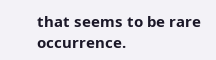that seems to be rare occurrence.